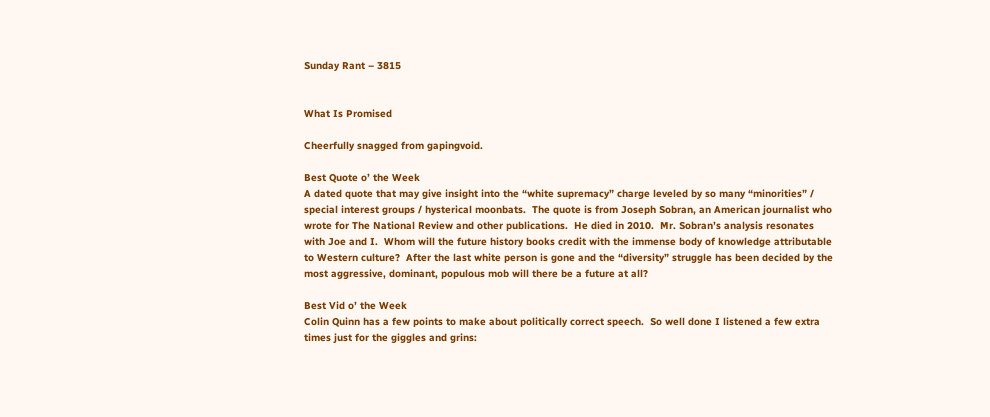Sunday Rant – 3815


What Is Promised

Cheerfully snagged from gapingvoid.

Best Quote o’ the Week
A dated quote that may give insight into the “white supremacy” charge leveled by so many “minorities” / special interest groups / hysterical moonbats.  The quote is from Joseph Sobran, an American journalist who wrote for The National Review and other publications.  He died in 2010.  Mr. Sobran’s analysis resonates with Joe and I.  Whom will the future history books credit with the immense body of knowledge attributable to Western culture?  After the last white person is gone and the “diversity” struggle has been decided by the most aggressive, dominant, populous mob will there be a future at all?

Best Vid o’ the Week
Colin Quinn has a few points to make about politically correct speech.  So well done I listened a few extra times just for the giggles and grins: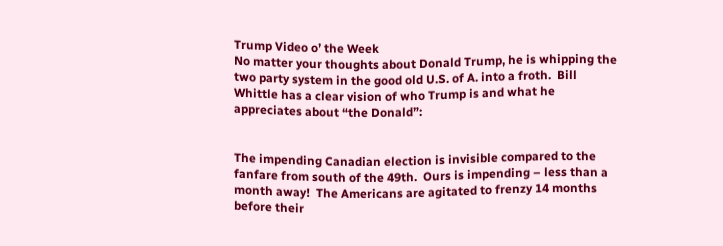Trump Video o’ the Week
No matter your thoughts about Donald Trump, he is whipping the two party system in the good old U.S. of A. into a froth.  Bill Whittle has a clear vision of who Trump is and what he appreciates about “the Donald”:


The impending Canadian election is invisible compared to the fanfare from south of the 49th.  Ours is impending – less than a month away!  The Americans are agitated to frenzy 14 months before their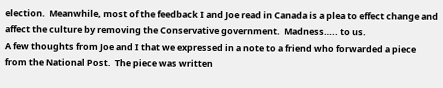election.  Meanwhile, most of the feedback I and Joe read in Canada is a plea to effect change and affect the culture by removing the Conservative government.  Madness….. to us.
A few thoughts from Joe and I that we expressed in a note to a friend who forwarded a piece from the National Post.  The piece was written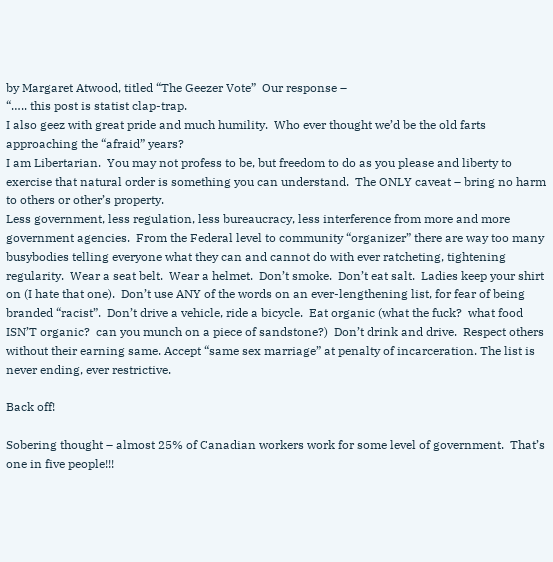by Margaret Atwood, titled “The Geezer Vote”  Our response –
“….. this post is statist clap-trap.
I also geez with great pride and much humility.  Who ever thought we’d be the old farts approaching the “afraid” years?
I am Libertarian.  You may not profess to be, but freedom to do as you please and liberty to exercise that natural order is something you can understand.  The ONLY caveat – bring no harm to others or other’s property.
Less government, less regulation, less bureaucracy, less interference from more and more government agencies.  From the Federal level to community “organizer” there are way too many busybodies telling everyone what they can and cannot do with ever ratcheting, tightening regularity.  Wear a seat belt.  Wear a helmet.  Don’t smoke.  Don’t eat salt.  Ladies keep your shirt on (I hate that one).  Don’t use ANY of the words on an ever-lengthening list, for fear of being branded “racist”.  Don’t drive a vehicle, ride a bicycle.  Eat organic (what the fuck?  what food ISN’T organic?  can you munch on a piece of sandstone?)  Don’t drink and drive.  Respect others without their earning same. Accept “same sex marriage” at penalty of incarceration. The list is never ending, ever restrictive.

Back off!

Sobering thought – almost 25% of Canadian workers work for some level of government.  That’s one in five people!!!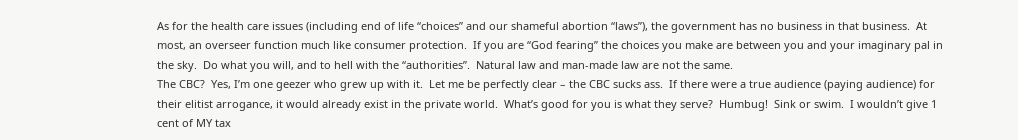As for the health care issues (including end of life “choices” and our shameful abortion “laws”), the government has no business in that business.  At most, an overseer function much like consumer protection.  If you are “God fearing” the choices you make are between you and your imaginary pal in the sky.  Do what you will, and to hell with the “authorities”.  Natural law and man-made law are not the same.
The CBC?  Yes, I’m one geezer who grew up with it.  Let me be perfectly clear – the CBC sucks ass.  If there were a true audience (paying audience) for their elitist arrogance, it would already exist in the private world.  What’s good for you is what they serve?  Humbug!  Sink or swim.  I wouldn’t give 1 cent of MY tax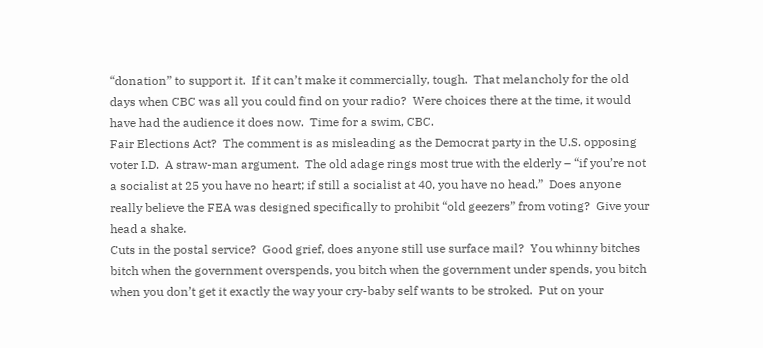“donation” to support it.  If it can’t make it commercially, tough.  That melancholy for the old days when CBC was all you could find on your radio?  Were choices there at the time, it would have had the audience it does now.  Time for a swim, CBC.
Fair Elections Act?  The comment is as misleading as the Democrat party in the U.S. opposing voter I.D.  A straw-man argument.  The old adage rings most true with the elderly – “if you’re not a socialist at 25 you have no heart; if still a socialist at 40, you have no head.”  Does anyone really believe the FEA was designed specifically to prohibit “old geezers” from voting?  Give your head a shake.
Cuts in the postal service?  Good grief, does anyone still use surface mail?  You whinny bitches bitch when the government overspends, you bitch when the government under spends, you bitch when you don’t get it exactly the way your cry-baby self wants to be stroked.  Put on your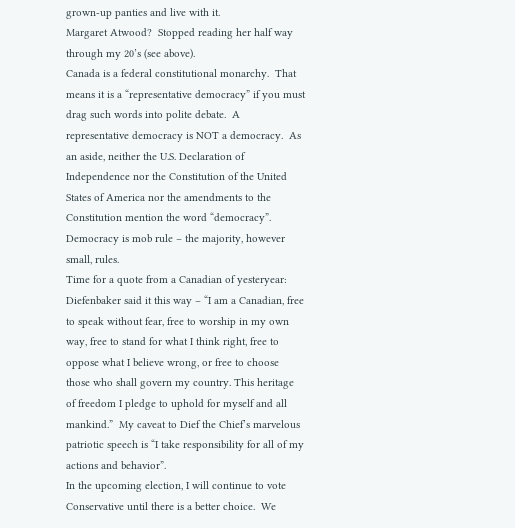grown-up panties and live with it.
Margaret Atwood?  Stopped reading her half way through my 20’s (see above).
Canada is a federal constitutional monarchy.  That means it is a “representative democracy” if you must drag such words into polite debate.  A representative democracy is NOT a democracy.  As an aside, neither the U.S. Declaration of Independence nor the Constitution of the United States of America nor the amendments to the Constitution mention the word “democracy”.  Democracy is mob rule – the majority, however small, rules.
Time for a quote from a Canadian of yesteryear: Diefenbaker said it this way – “I am a Canadian, free to speak without fear, free to worship in my own way, free to stand for what I think right, free to oppose what I believe wrong, or free to choose those who shall govern my country. This heritage of freedom I pledge to uphold for myself and all mankind.”  My caveat to Dief the Chief’s marvelous patriotic speech is “I take responsibility for all of my actions and behavior”.
In the upcoming election, I will continue to vote Conservative until there is a better choice.  We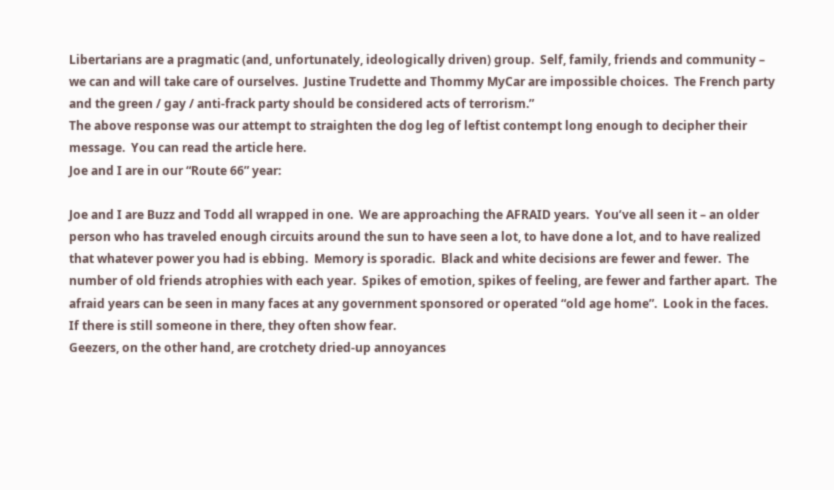Libertarians are a pragmatic (and, unfortunately, ideologically driven) group.  Self, family, friends and community – we can and will take care of ourselves.  Justine Trudette and Thommy MyCar are impossible choices.  The French party and the green / gay / anti-frack party should be considered acts of terrorism.”
The above response was our attempt to straighten the dog leg of leftist contempt long enough to decipher their message.  You can read the article here.
Joe and I are in our “Route 66” year:

Joe and I are Buzz and Todd all wrapped in one.  We are approaching the AFRAID years.  You’ve all seen it – an older person who has traveled enough circuits around the sun to have seen a lot, to have done a lot, and to have realized that whatever power you had is ebbing.  Memory is sporadic.  Black and white decisions are fewer and fewer.  The number of old friends atrophies with each year.  Spikes of emotion, spikes of feeling, are fewer and farther apart.  The afraid years can be seen in many faces at any government sponsored or operated “old age home”.  Look in the faces.  If there is still someone in there, they often show fear.
Geezers, on the other hand, are crotchety dried-up annoyances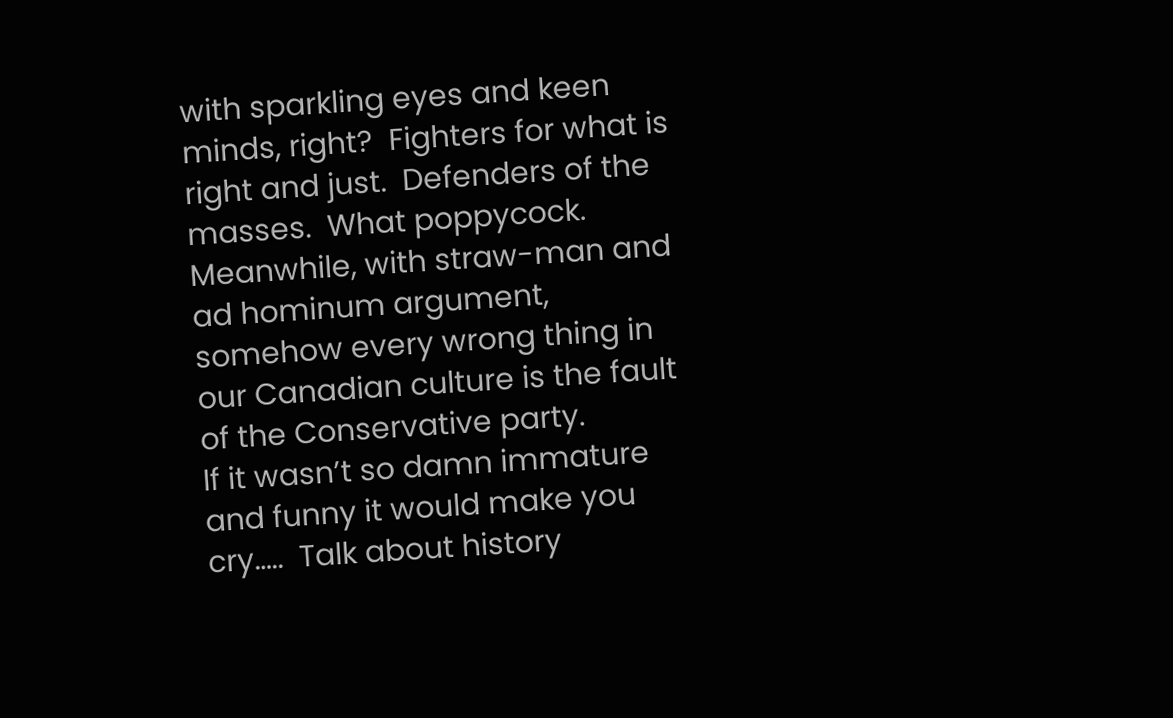with sparkling eyes and keen minds, right?  Fighters for what is right and just.  Defenders of the masses.  What poppycock.
Meanwhile, with straw-man and ad hominum argument, somehow every wrong thing in our Canadian culture is the fault of the Conservative party.
If it wasn’t so damn immature and funny it would make you cry…..  Talk about history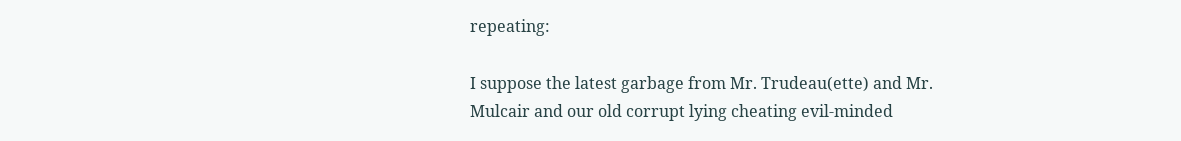repeating:

I suppose the latest garbage from Mr. Trudeau(ette) and Mr. Mulcair and our old corrupt lying cheating evil-minded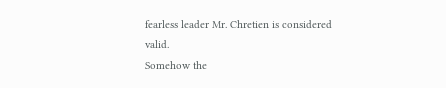fearless leader Mr. Chretien is considered valid.
Somehow the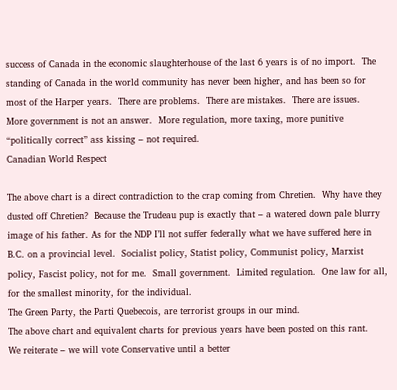success of Canada in the economic slaughterhouse of the last 6 years is of no import.  The standing of Canada in the world community has never been higher, and has been so for most of the Harper years.  There are problems.  There are mistakes.  There are issues.
More government is not an answer.  More regulation, more taxing, more punitive “politically correct” ass kissing – not required.
Canadian World Respect

The above chart is a direct contradiction to the crap coming from Chretien.  Why have they dusted off Chretien?  Because the Trudeau pup is exactly that – a watered down pale blurry image of his father. As for the NDP I’ll not suffer federally what we have suffered here in B.C. on a provincial level.  Socialist policy, Statist policy, Communist policy, Marxist policy, Fascist policy, not for me.  Small government.  Limited regulation.  One law for all, for the smallest minority, for the individual.
The Green Party, the Parti Quebecois, are terrorist groups in our mind.
The above chart and equivalent charts for previous years have been posted on this rant.
We reiterate – we will vote Conservative until a better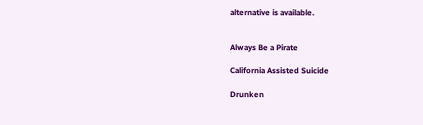alternative is available.


Always Be a Pirate

California Assisted Suicide

Drunken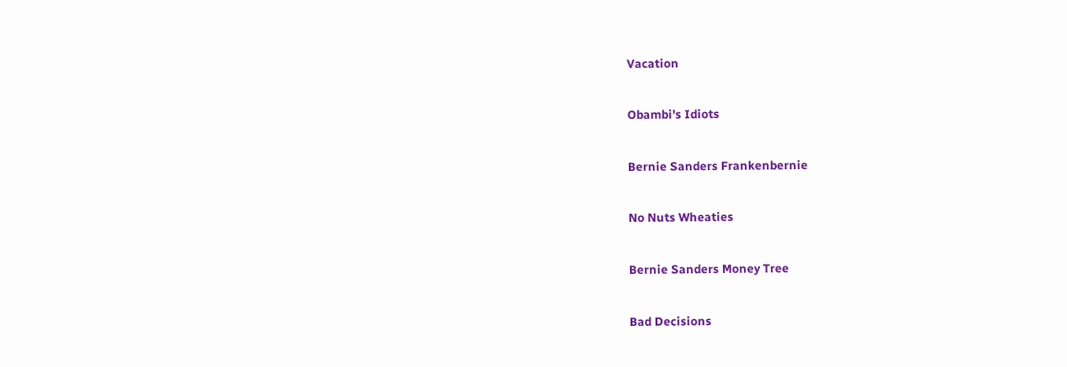Vacation

Obambi's Idiots

Bernie Sanders Frankenbernie

No Nuts Wheaties

Bernie Sanders Money Tree

Bad Decisions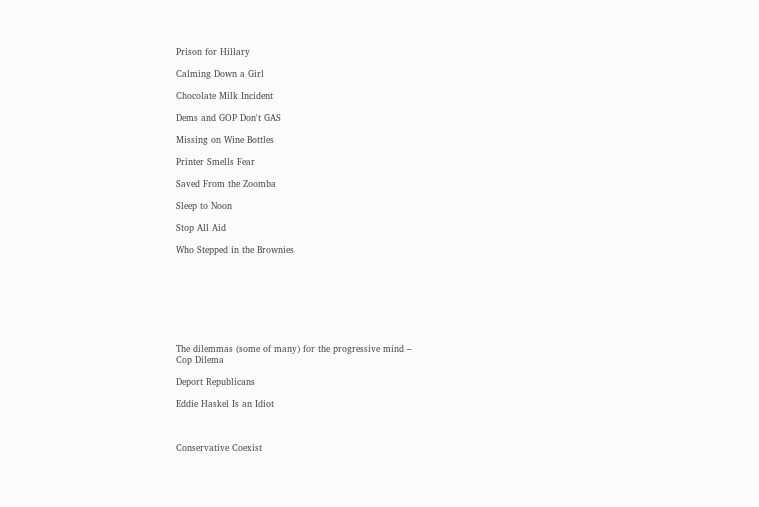Prison for Hillary

Calming Down a Girl

Chocolate Milk Incident

Dems and GOP Don't GAS

Missing on Wine Bottles

Printer Smells Fear

Saved From the Zoomba

Sleep to Noon

Stop All Aid

Who Stepped in the Brownies








The dilemmas (some of many) for the progressive mind –
Cop Dilema

Deport Republicans

Eddie Haskel Is an Idiot



Conservative Coexist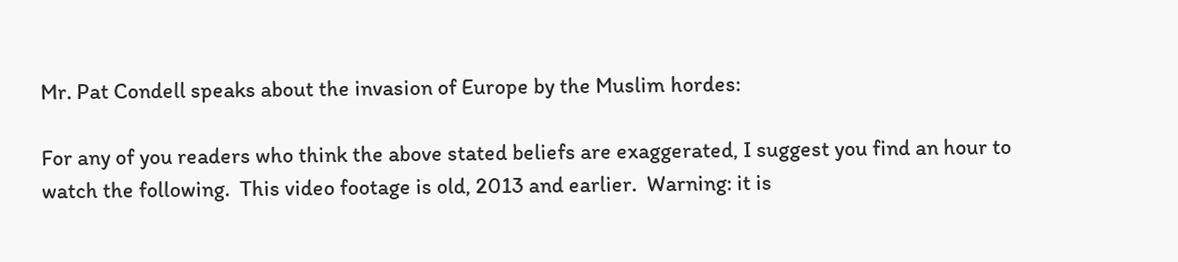Mr. Pat Condell speaks about the invasion of Europe by the Muslim hordes:

For any of you readers who think the above stated beliefs are exaggerated, I suggest you find an hour to watch the following.  This video footage is old, 2013 and earlier.  Warning: it is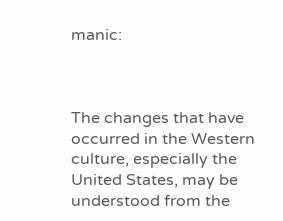manic:



The changes that have occurred in the Western culture, especially the United States, may be understood from the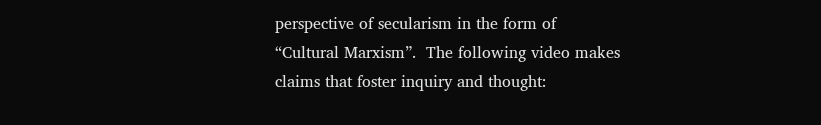perspective of secularism in the form of “Cultural Marxism”.  The following video makes claims that foster inquiry and thought: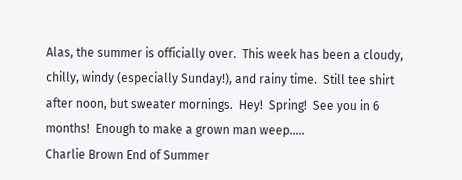Alas, the summer is officially over.  This week has been a cloudy, chilly, windy (especially Sunday!), and rainy time.  Still tee shirt after noon, but sweater mornings.  Hey!  Spring!  See you in 6 months!  Enough to make a grown man weep…..
Charlie Brown End of Summer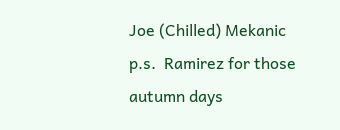Joe (Chilled) Mekanic
p.s.  Ramirez for those autumn days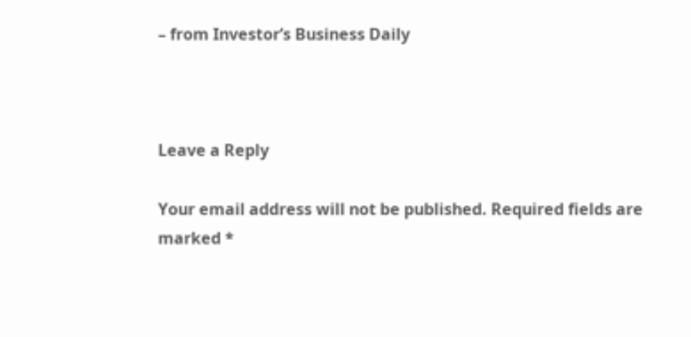– from Investor’s Business Daily



Leave a Reply

Your email address will not be published. Required fields are marked *